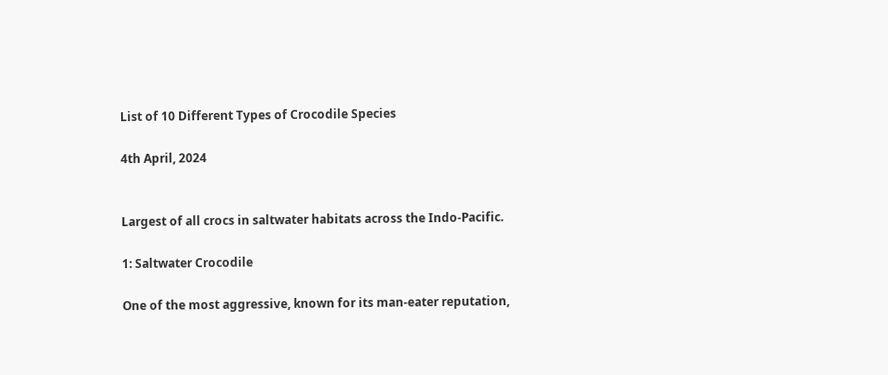List of 10 Different Types of Crocodile Species

4th April, 2024


Largest of all crocs in saltwater habitats across the Indo-Pacific.

1: Saltwater Crocodile

One of the most aggressive, known for its man-eater reputation,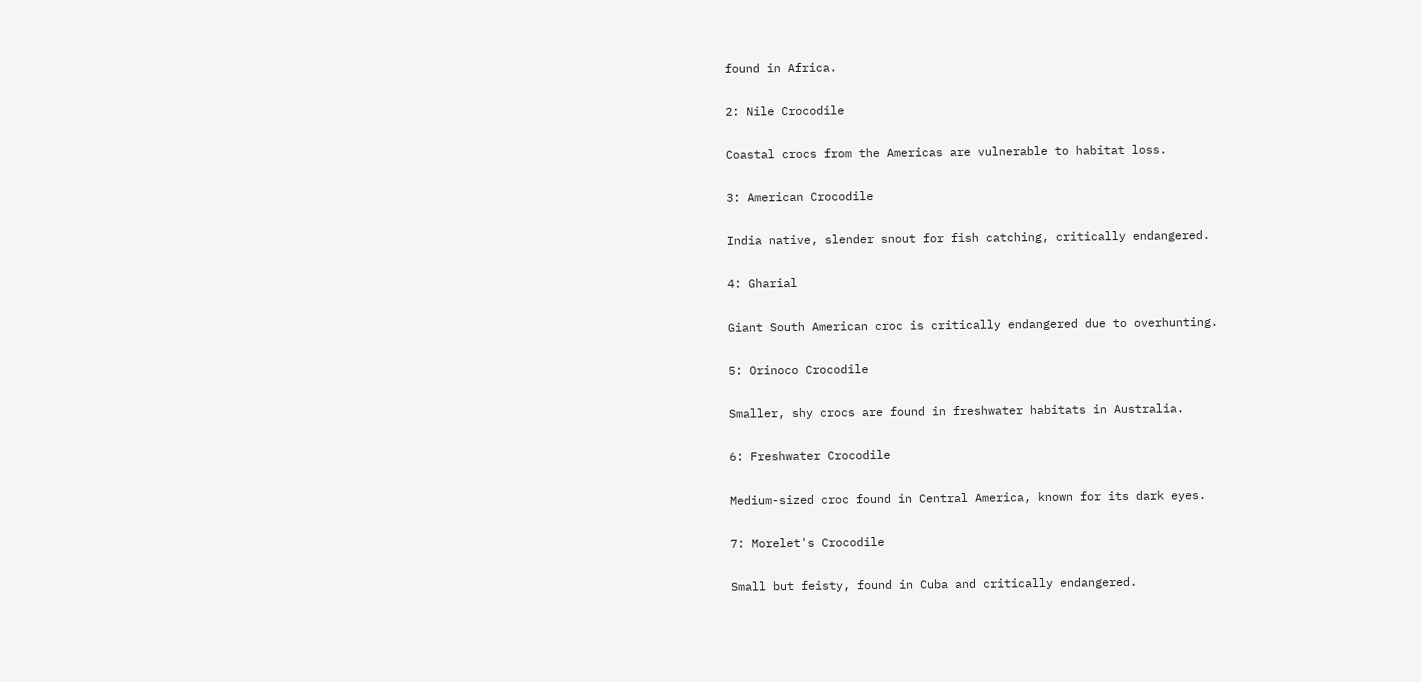found in Africa.

2: Nile Crocodile

Coastal crocs from the Americas are vulnerable to habitat loss.

3: American Crocodile

India native, slender snout for fish catching, critically endangered.

4: Gharial

Giant South American croc is critically endangered due to overhunting.

5: Orinoco Crocodile

Smaller, shy crocs are found in freshwater habitats in Australia.

6: Freshwater Crocodile

Medium-sized croc found in Central America, known for its dark eyes.

7: Morelet's Crocodile

Small but feisty, found in Cuba and critically endangered.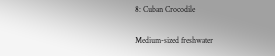8: Cuban Crocodile

Medium-sized freshwater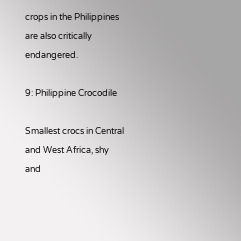crops in the Philippines are also critically endangered.

9: Philippine Crocodile

Smallest crocs in Central and West Africa, shy and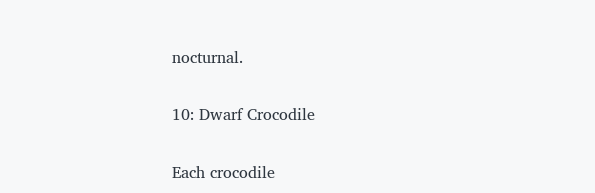nocturnal.

10: Dwarf Crocodile

Each crocodile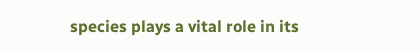species plays a vital role in its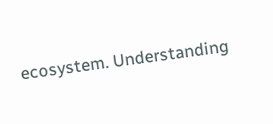ecosystem. Understanding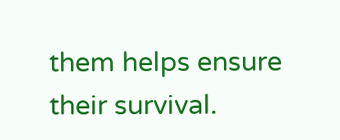them helps ensure their survival.